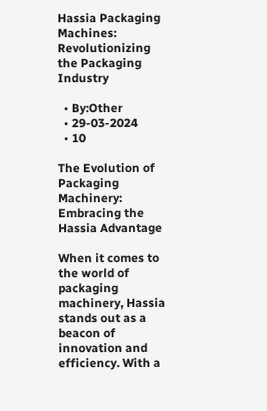Hassia Packaging Machines: Revolutionizing the Packaging Industry

  • By:Other
  • 29-03-2024
  • 10

The Evolution of Packaging Machinery: Embracing the Hassia Advantage

When it comes to the world of packaging machinery, Hassia stands out as a beacon of innovation and efficiency. With a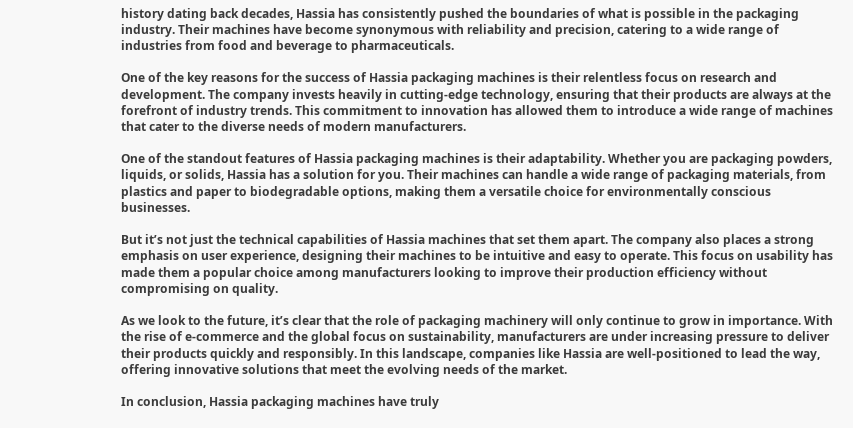history dating back decades, Hassia has consistently pushed the boundaries of what is possible in the packaging industry. Their machines have become synonymous with reliability and precision, catering to a wide range of industries from food and beverage to pharmaceuticals.

One of the key reasons for the success of Hassia packaging machines is their relentless focus on research and development. The company invests heavily in cutting-edge technology, ensuring that their products are always at the forefront of industry trends. This commitment to innovation has allowed them to introduce a wide range of machines that cater to the diverse needs of modern manufacturers.

One of the standout features of Hassia packaging machines is their adaptability. Whether you are packaging powders, liquids, or solids, Hassia has a solution for you. Their machines can handle a wide range of packaging materials, from plastics and paper to biodegradable options, making them a versatile choice for environmentally conscious businesses.

But it’s not just the technical capabilities of Hassia machines that set them apart. The company also places a strong emphasis on user experience, designing their machines to be intuitive and easy to operate. This focus on usability has made them a popular choice among manufacturers looking to improve their production efficiency without compromising on quality.

As we look to the future, it’s clear that the role of packaging machinery will only continue to grow in importance. With the rise of e-commerce and the global focus on sustainability, manufacturers are under increasing pressure to deliver their products quickly and responsibly. In this landscape, companies like Hassia are well-positioned to lead the way, offering innovative solutions that meet the evolving needs of the market.

In conclusion, Hassia packaging machines have truly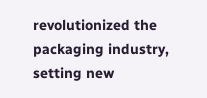revolutionized the packaging industry, setting new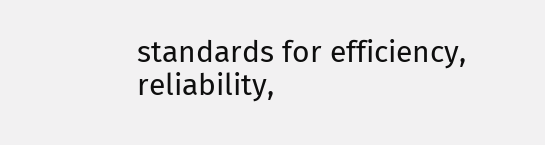standards for efficiency, reliability,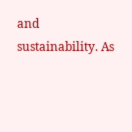and sustainability. As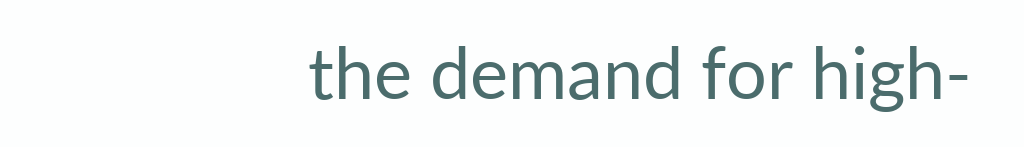the demand for high-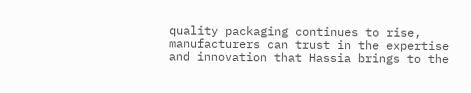quality packaging continues to rise, manufacturers can trust in the expertise and innovation that Hassia brings to the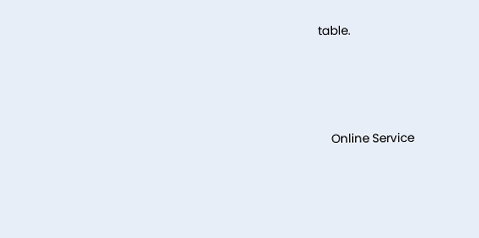table.




    Online Service